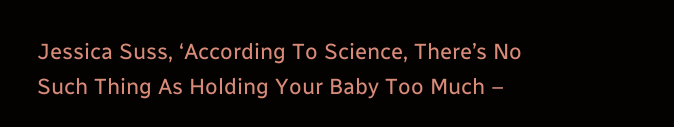Jessica Suss, ‘According To Science, There’s No Such Thing As Holding Your Baby Too Much –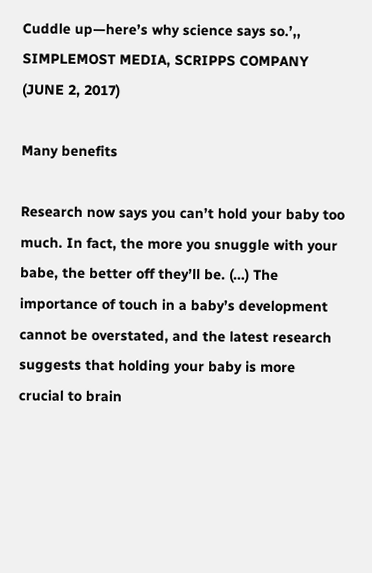Cuddle up—here’s why science says so.’,, SIMPLEMOST MEDIA, SCRIPPS COMPANY (JUNE 2, 2017)

Many benefits

Research now says you can’t hold your baby too much. In fact, the more you snuggle with your babe, the better off they’ll be. (…) The importance of touch in a baby’s development cannot be overstated, and the latest research suggests that holding your baby is more crucial to brain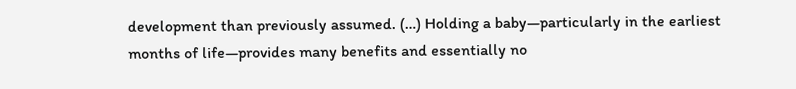development than previously assumed. (…) Holding a baby—particularly in the earliest months of life—provides many benefits and essentially no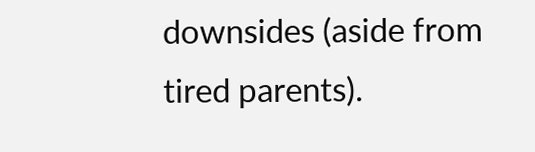downsides (aside from tired parents).